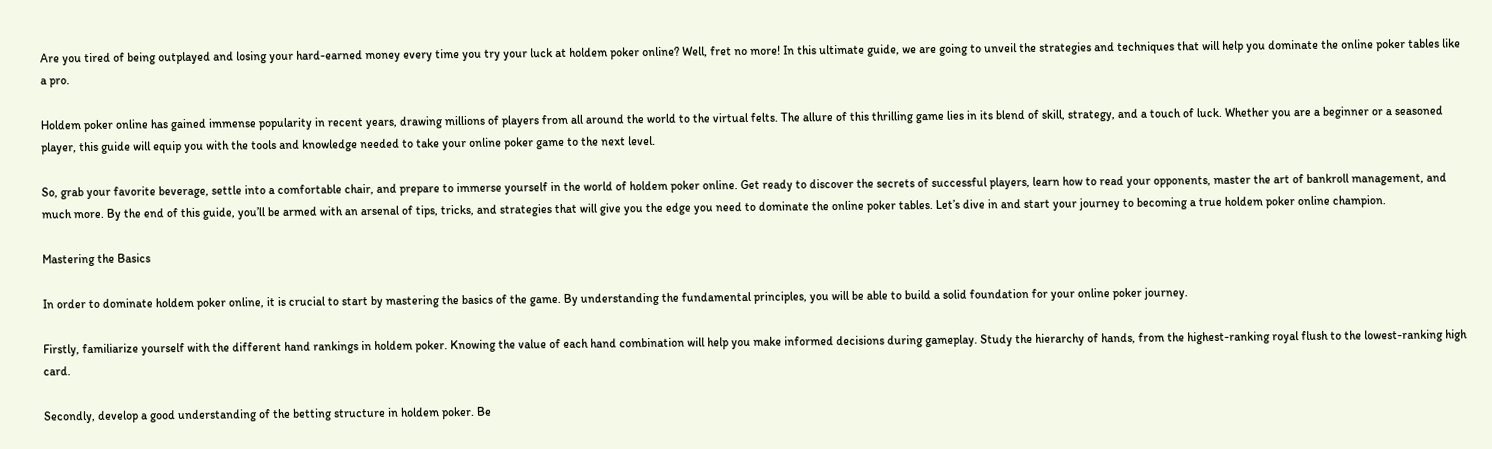Are you tired of being outplayed and losing your hard-earned money every time you try your luck at holdem poker online? Well, fret no more! In this ultimate guide, we are going to unveil the strategies and techniques that will help you dominate the online poker tables like a pro.

Holdem poker online has gained immense popularity in recent years, drawing millions of players from all around the world to the virtual felts. The allure of this thrilling game lies in its blend of skill, strategy, and a touch of luck. Whether you are a beginner or a seasoned player, this guide will equip you with the tools and knowledge needed to take your online poker game to the next level.

So, grab your favorite beverage, settle into a comfortable chair, and prepare to immerse yourself in the world of holdem poker online. Get ready to discover the secrets of successful players, learn how to read your opponents, master the art of bankroll management, and much more. By the end of this guide, you’ll be armed with an arsenal of tips, tricks, and strategies that will give you the edge you need to dominate the online poker tables. Let’s dive in and start your journey to becoming a true holdem poker online champion.

Mastering the Basics

In order to dominate holdem poker online, it is crucial to start by mastering the basics of the game. By understanding the fundamental principles, you will be able to build a solid foundation for your online poker journey.

Firstly, familiarize yourself with the different hand rankings in holdem poker. Knowing the value of each hand combination will help you make informed decisions during gameplay. Study the hierarchy of hands, from the highest-ranking royal flush to the lowest-ranking high card.

Secondly, develop a good understanding of the betting structure in holdem poker. Be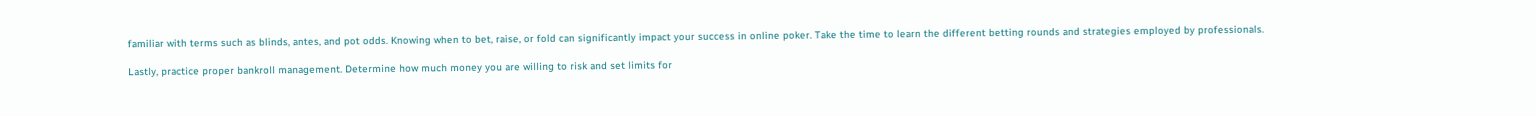familiar with terms such as blinds, antes, and pot odds. Knowing when to bet, raise, or fold can significantly impact your success in online poker. Take the time to learn the different betting rounds and strategies employed by professionals.

Lastly, practice proper bankroll management. Determine how much money you are willing to risk and set limits for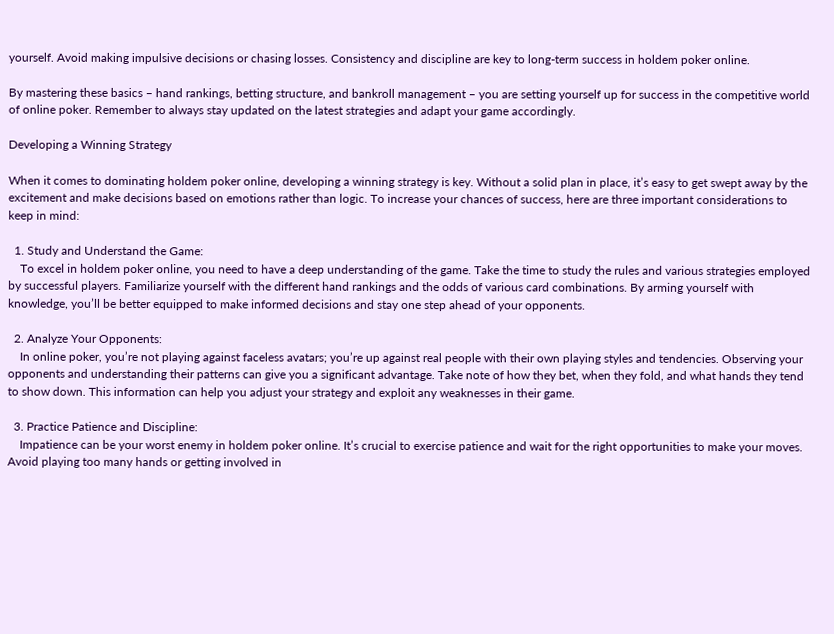yourself. Avoid making impulsive decisions or chasing losses. Consistency and discipline are key to long-term success in holdem poker online.

By mastering these basics – hand rankings, betting structure, and bankroll management – you are setting yourself up for success in the competitive world of online poker. Remember to always stay updated on the latest strategies and adapt your game accordingly.

Developing a Winning Strategy

When it comes to dominating holdem poker online, developing a winning strategy is key. Without a solid plan in place, it’s easy to get swept away by the excitement and make decisions based on emotions rather than logic. To increase your chances of success, here are three important considerations to keep in mind:

  1. Study and Understand the Game:
    To excel in holdem poker online, you need to have a deep understanding of the game. Take the time to study the rules and various strategies employed by successful players. Familiarize yourself with the different hand rankings and the odds of various card combinations. By arming yourself with knowledge, you’ll be better equipped to make informed decisions and stay one step ahead of your opponents.

  2. Analyze Your Opponents:
    In online poker, you’re not playing against faceless avatars; you’re up against real people with their own playing styles and tendencies. Observing your opponents and understanding their patterns can give you a significant advantage. Take note of how they bet, when they fold, and what hands they tend to show down. This information can help you adjust your strategy and exploit any weaknesses in their game.

  3. Practice Patience and Discipline:
    Impatience can be your worst enemy in holdem poker online. It’s crucial to exercise patience and wait for the right opportunities to make your moves. Avoid playing too many hands or getting involved in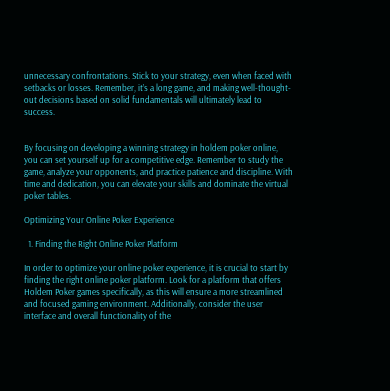unnecessary confrontations. Stick to your strategy, even when faced with setbacks or losses. Remember, it’s a long game, and making well-thought-out decisions based on solid fundamentals will ultimately lead to success.


By focusing on developing a winning strategy in holdem poker online, you can set yourself up for a competitive edge. Remember to study the game, analyze your opponents, and practice patience and discipline. With time and dedication, you can elevate your skills and dominate the virtual poker tables.

Optimizing Your Online Poker Experience

  1. Finding the Right Online Poker Platform

In order to optimize your online poker experience, it is crucial to start by finding the right online poker platform. Look for a platform that offers Holdem Poker games specifically, as this will ensure a more streamlined and focused gaming environment. Additionally, consider the user interface and overall functionality of the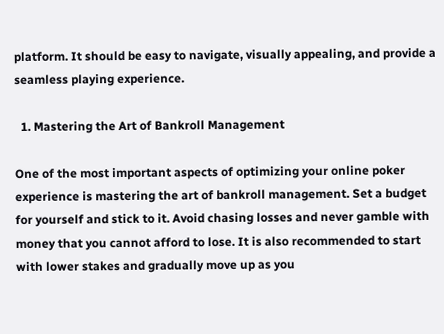platform. It should be easy to navigate, visually appealing, and provide a seamless playing experience.

  1. Mastering the Art of Bankroll Management

One of the most important aspects of optimizing your online poker experience is mastering the art of bankroll management. Set a budget for yourself and stick to it. Avoid chasing losses and never gamble with money that you cannot afford to lose. It is also recommended to start with lower stakes and gradually move up as you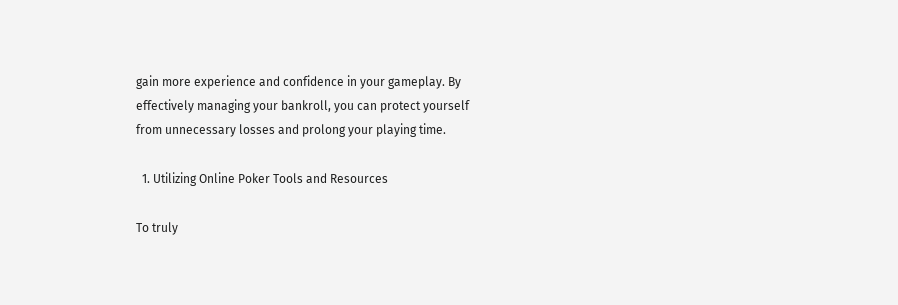gain more experience and confidence in your gameplay. By effectively managing your bankroll, you can protect yourself from unnecessary losses and prolong your playing time.

  1. Utilizing Online Poker Tools and Resources

To truly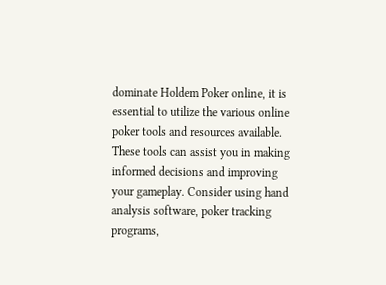dominate Holdem Poker online, it is essential to utilize the various online poker tools and resources available. These tools can assist you in making informed decisions and improving your gameplay. Consider using hand analysis software, poker tracking programs,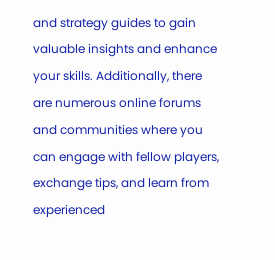and strategy guides to gain valuable insights and enhance your skills. Additionally, there are numerous online forums and communities where you can engage with fellow players, exchange tips, and learn from experienced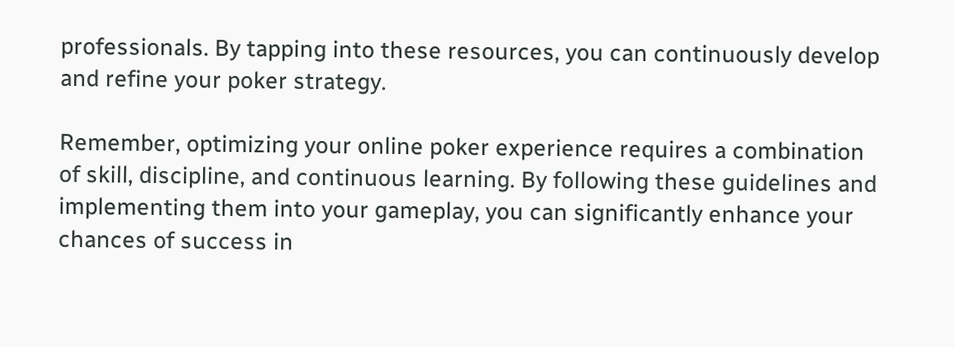professionals. By tapping into these resources, you can continuously develop and refine your poker strategy.

Remember, optimizing your online poker experience requires a combination of skill, discipline, and continuous learning. By following these guidelines and implementing them into your gameplay, you can significantly enhance your chances of success in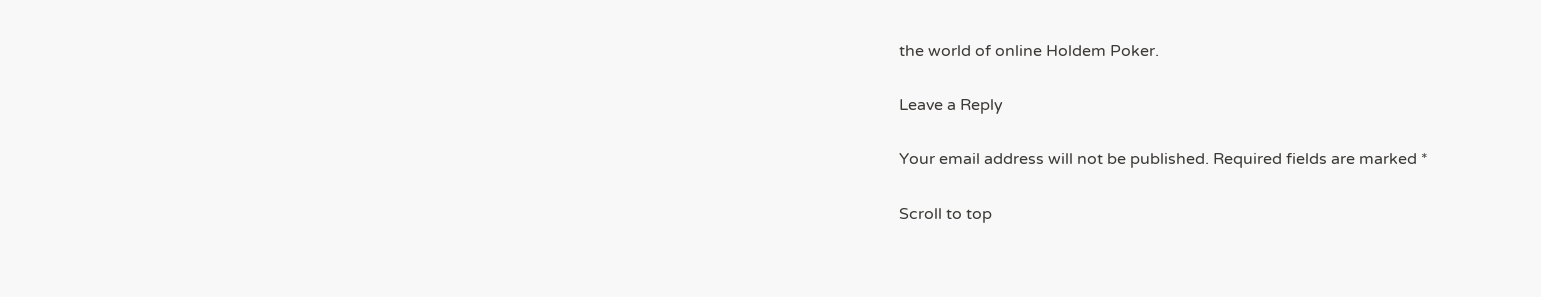the world of online Holdem Poker.

Leave a Reply

Your email address will not be published. Required fields are marked *

Scroll to top